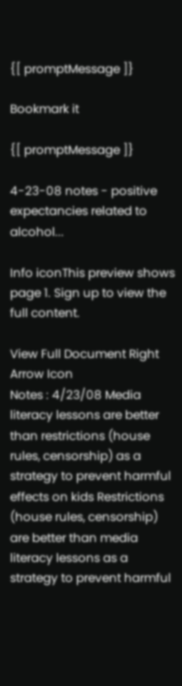{[ promptMessage ]}

Bookmark it

{[ promptMessage ]}

4-23-08 notes - positive expectancies related to alcohol...

Info iconThis preview shows page 1. Sign up to view the full content.

View Full Document Right Arrow Icon
Notes : 4/23/08 Media literacy lessons are better than restrictions (house rules, censorship) as a strategy to prevent harmful effects on kids Restrictions (house rules, censorship) are better than media literacy lessons as a strategy to prevent harmful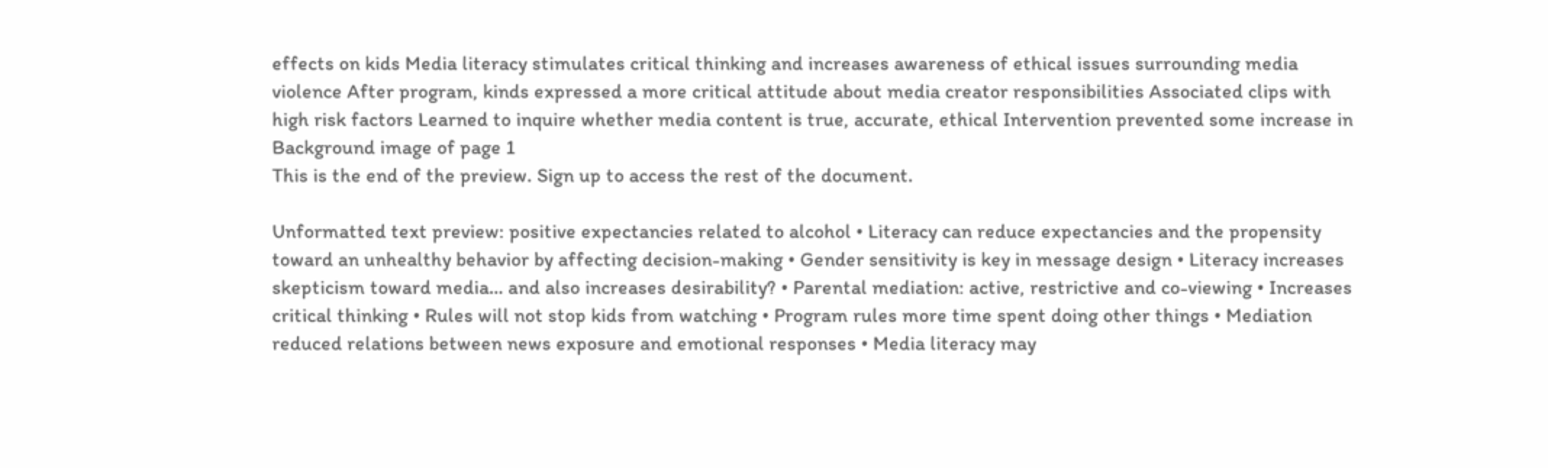effects on kids Media literacy stimulates critical thinking and increases awareness of ethical issues surrounding media violence After program, kinds expressed a more critical attitude about media creator responsibilities Associated clips with high risk factors Learned to inquire whether media content is true, accurate, ethical Intervention prevented some increase in
Background image of page 1
This is the end of the preview. Sign up to access the rest of the document.

Unformatted text preview: positive expectancies related to alcohol • Literacy can reduce expectancies and the propensity toward an unhealthy behavior by affecting decision-making • Gender sensitivity is key in message design • Literacy increases skepticism toward media… and also increases desirability? • Parental mediation: active, restrictive and co-viewing • Increases critical thinking • Rules will not stop kids from watching • Program rules more time spent doing other things • Mediation reduced relations between news exposure and emotional responses • Media literacy may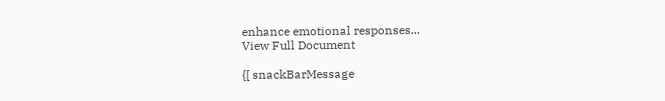enhance emotional responses...
View Full Document

{[ snackBarMessage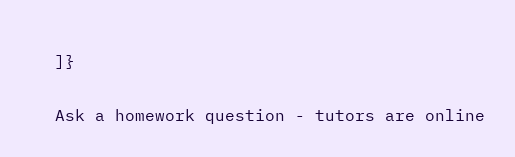]}

Ask a homework question - tutors are online